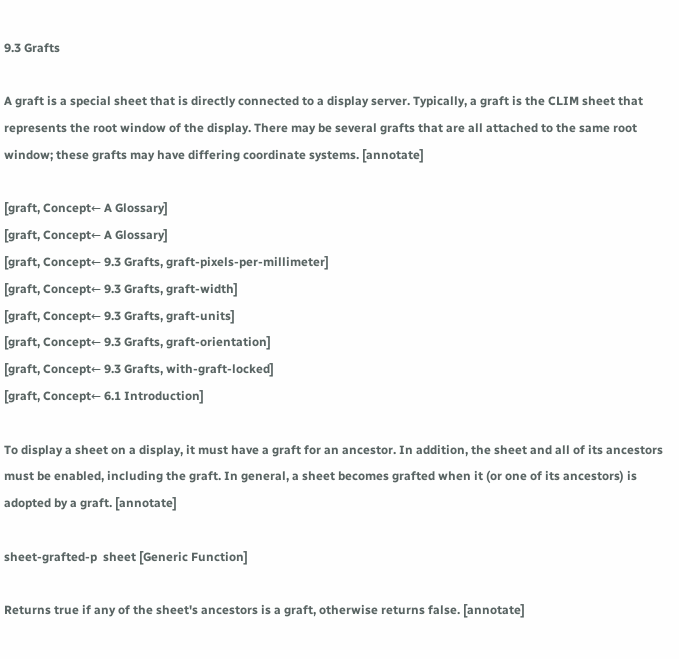9.3 Grafts

A graft is a special sheet that is directly connected to a display server. Typically, a graft is the CLIM sheet that represents the root window of the display. There may be several grafts that are all attached to the same root window; these grafts may have differing coordinate systems. [annotate]

[graft, Concept← A Glossary]
[graft, Concept← A Glossary]
[graft, Concept← 9.3 Grafts, graft-pixels-per-millimeter]
[graft, Concept← 9.3 Grafts, graft-width]
[graft, Concept← 9.3 Grafts, graft-units]
[graft, Concept← 9.3 Grafts, graft-orientation]
[graft, Concept← 9.3 Grafts, with-graft-locked]
[graft, Concept← 6.1 Introduction]

To display a sheet on a display, it must have a graft for an ancestor. In addition, the sheet and all of its ancestors must be enabled, including the graft. In general, a sheet becomes grafted when it (or one of its ancestors) is adopted by a graft. [annotate]

sheet-grafted-p  sheet [Generic Function]

Returns true if any of the sheet's ancestors is a graft, otherwise returns false. [annotate]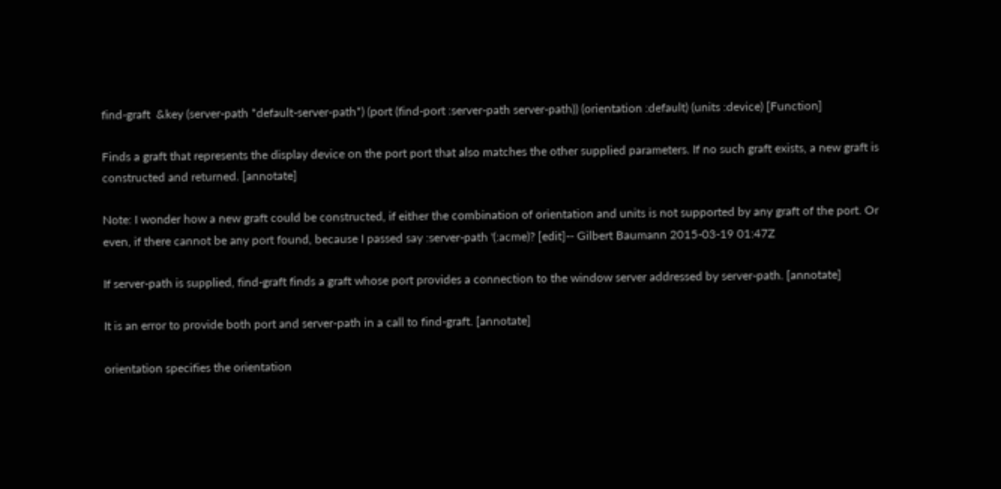find-graft  &key (server-path *default-server-path*) (port (find-port :server-path server-path)) (orientation :default) (units :device) [Function]

Finds a graft that represents the display device on the port port that also matches the other supplied parameters. If no such graft exists, a new graft is constructed and returned. [annotate]

Note: I wonder how a new graft could be constructed, if either the combination of orientation and units is not supported by any graft of the port. Or even, if there cannot be any port found, because I passed say :server-path '(:acme)? [edit]-- Gilbert Baumann 2015-03-19 01:47Z

If server-path is supplied, find-graft finds a graft whose port provides a connection to the window server addressed by server-path. [annotate]

It is an error to provide both port and server-path in a call to find-graft. [annotate]

orientation specifies the orientation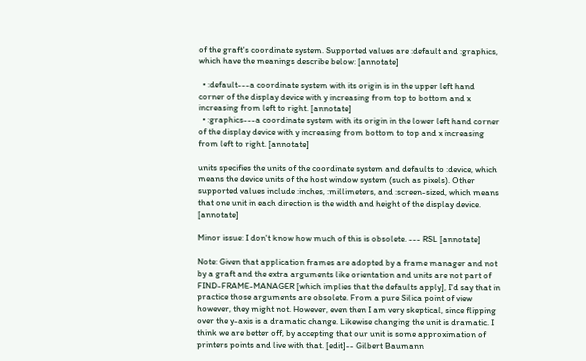of the graft's coordinate system. Supported values are :default and :graphics, which have the meanings describe below: [annotate]

  • :default---a coordinate system with its origin is in the upper left hand corner of the display device with y increasing from top to bottom and x increasing from left to right. [annotate]
  • :graphics---a coordinate system with its origin in the lower left hand corner of the display device with y increasing from bottom to top and x increasing from left to right. [annotate]

units specifies the units of the coordinate system and defaults to :device, which means the device units of the host window system (such as pixels). Other supported values include :inches, :millimeters, and :screen-sized, which means that one unit in each direction is the width and height of the display device. [annotate]

Minor issue: I don't know how much of this is obsolete. --- RSL [annotate]

Note: Given that application frames are adopted by a frame manager and not by a graft and the extra arguments like orientation and units are not part of FIND-FRAME-MANAGER [which implies that the defaults apply], I'd say that in practice those arguments are obsolete. From a pure Silica point of view however, they might not. However, even then I am very skeptical, since flipping over the y-axis is a dramatic change. Likewise changing the unit is dramatic. I think we are better off, by accepting that our unit is some approximation of printers points and live with that. [edit]-- Gilbert Baumann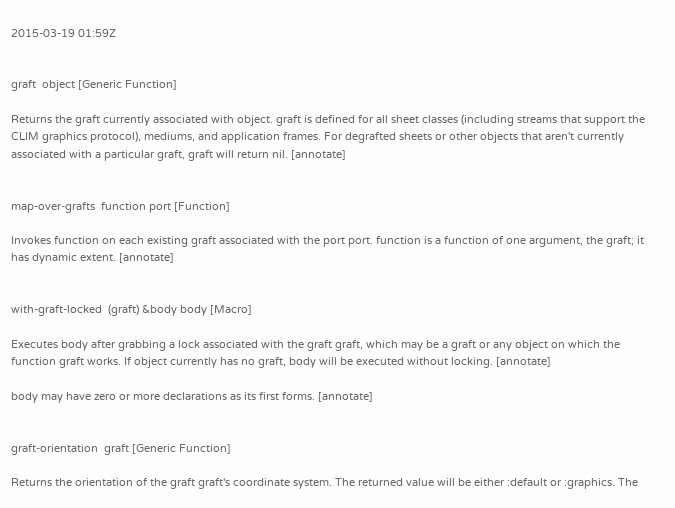2015-03-19 01:59Z


graft  object [Generic Function]

Returns the graft currently associated with object. graft is defined for all sheet classes (including streams that support the CLIM graphics protocol), mediums, and application frames. For degrafted sheets or other objects that aren't currently associated with a particular graft, graft will return nil. [annotate]


map-over-grafts  function port [Function]

Invokes function on each existing graft associated with the port port. function is a function of one argument, the graft; it has dynamic extent. [annotate]


with-graft-locked  (graft) &body body [Macro]

Executes body after grabbing a lock associated with the graft graft, which may be a graft or any object on which the function graft works. If object currently has no graft, body will be executed without locking. [annotate]

body may have zero or more declarations as its first forms. [annotate]


graft-orientation  graft [Generic Function]

Returns the orientation of the graft graft's coordinate system. The returned value will be either :default or :graphics. The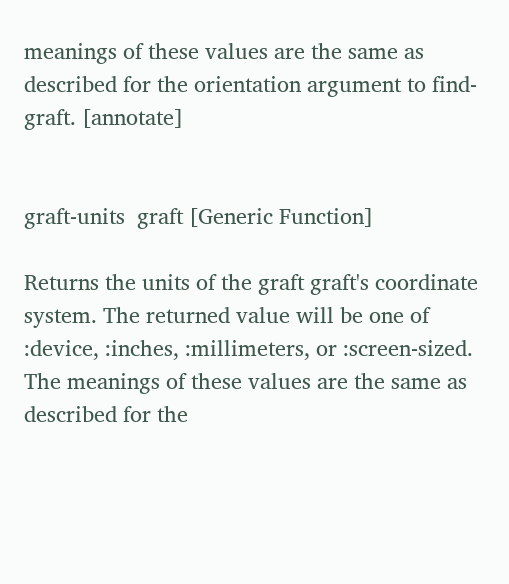meanings of these values are the same as described for the orientation argument to find-graft. [annotate]


graft-units  graft [Generic Function]

Returns the units of the graft graft's coordinate system. The returned value will be one of :device, :inches, :millimeters, or :screen-sized. The meanings of these values are the same as described for the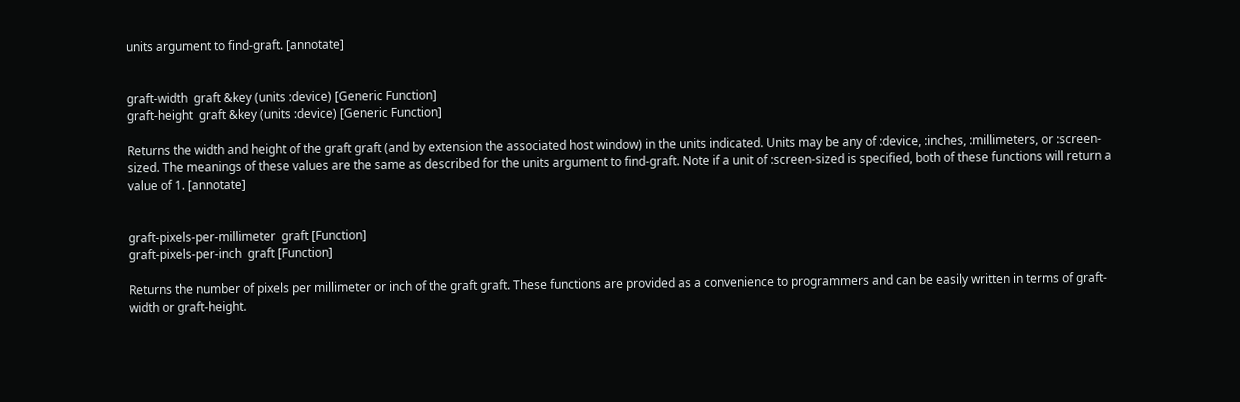units argument to find-graft. [annotate]


graft-width  graft &key (units :device) [Generic Function]
graft-height  graft &key (units :device) [Generic Function]

Returns the width and height of the graft graft (and by extension the associated host window) in the units indicated. Units may be any of :device, :inches, :millimeters, or :screen-sized. The meanings of these values are the same as described for the units argument to find-graft. Note if a unit of :screen-sized is specified, both of these functions will return a value of 1. [annotate]


graft-pixels-per-millimeter  graft [Function]
graft-pixels-per-inch  graft [Function]

Returns the number of pixels per millimeter or inch of the graft graft. These functions are provided as a convenience to programmers and can be easily written in terms of graft-width or graft-height.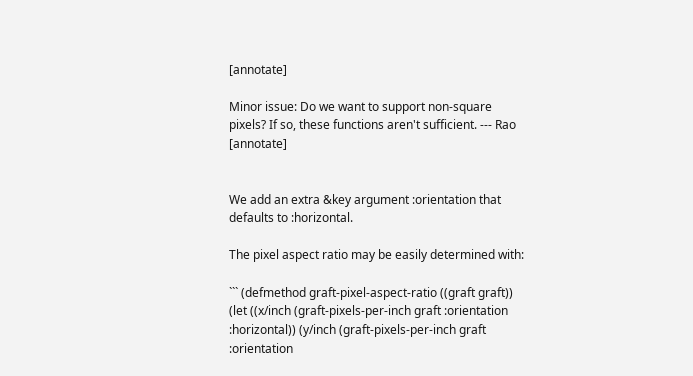[annotate]

Minor issue: Do we want to support non-square pixels? If so, these functions aren't sufficient. --- Rao [annotate]


We add an extra &key argument :orientation that defaults to :horizontal.

The pixel aspect ratio may be easily determined with:

``` (defmethod graft-pixel-aspect-ratio ((graft graft)) (let ((x/inch (graft-pixels-per-inch graft :orientation :horizontal)) (y/inch (graft-pixels-per-inch graft :orientation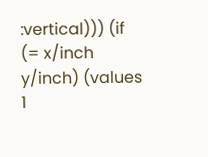:vertical))) (if (= x/inch y/inch) (values 1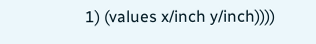1) (values x/inch y/inch))))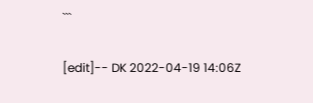```

[edit]-- DK 2022-04-19 14:06Z